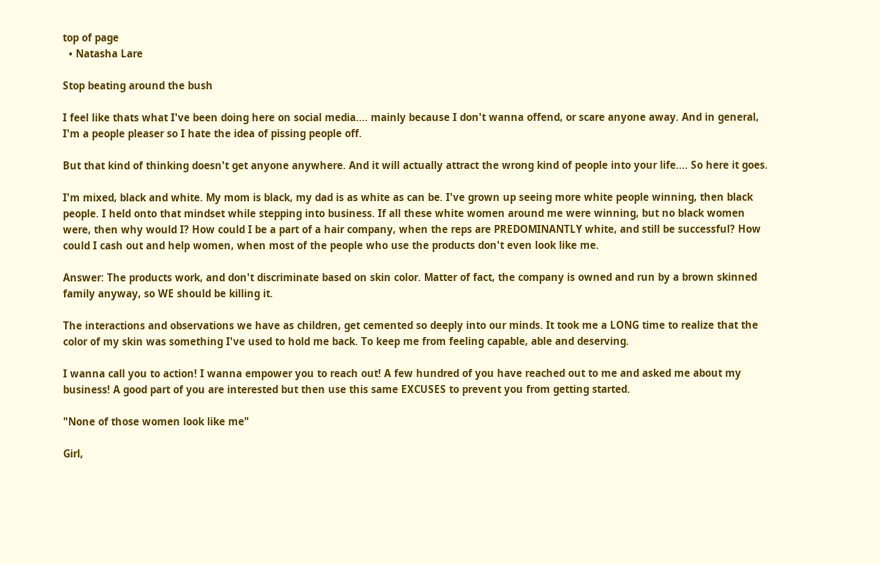top of page
  • Natasha Lare

Stop beating around the bush

I feel like thats what I've been doing here on social media.... mainly because I don't wanna offend, or scare anyone away. And in general, I'm a people pleaser so I hate the idea of pissing people off.

But that kind of thinking doesn't get anyone anywhere. And it will actually attract the wrong kind of people into your life.... So here it goes.

I'm mixed, black and white. My mom is black, my dad is as white as can be. I've grown up seeing more white people winning, then black people. I held onto that mindset while stepping into business. If all these white women around me were winning, but no black women were, then why would I? How could I be a part of a hair company, when the reps are PREDOMINANTLY white, and still be successful? How could I cash out and help women, when most of the people who use the products don't even look like me.

Answer: The products work, and don't discriminate based on skin color. Matter of fact, the company is owned and run by a brown skinned family anyway, so WE should be killing it.

The interactions and observations we have as children, get cemented so deeply into our minds. It took me a LONG time to realize that the color of my skin was something I've used to hold me back. To keep me from feeling capable, able and deserving.

I wanna call you to action! I wanna empower you to reach out! A few hundred of you have reached out to me and asked me about my business! A good part of you are interested but then use this same EXCUSES to prevent you from getting started.

"None of those women look like me"

Girl,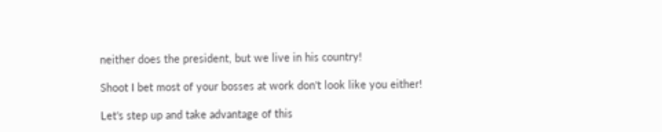neither does the president, but we live in his country!

Shoot I bet most of your bosses at work don't look like you either!

Let's step up and take advantage of this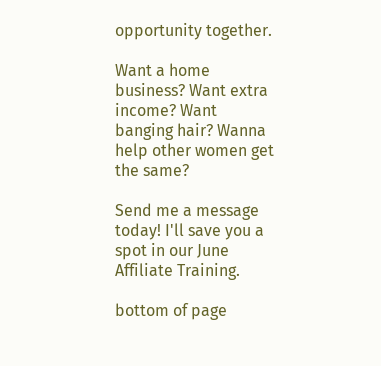opportunity together.

Want a home business? Want extra income? Want banging hair? Wanna help other women get the same?

Send me a message today! I'll save you a spot in our June Affiliate Training.

bottom of page